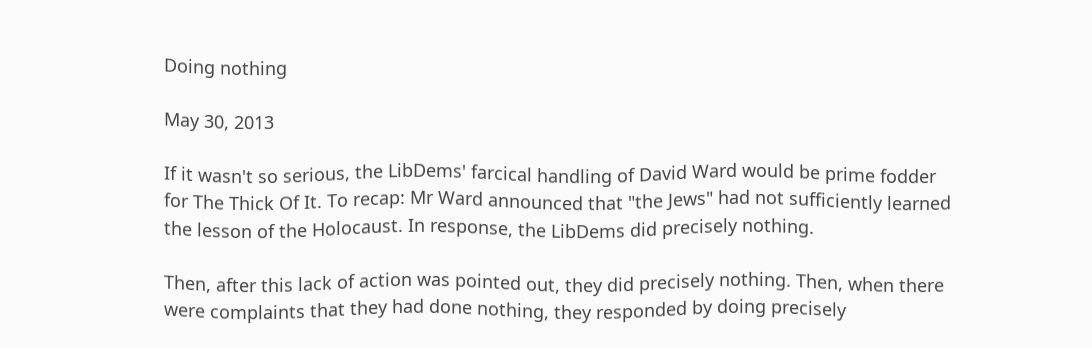Doing nothing

May 30, 2013

If it wasn't so serious, the LibDems' farcical handling of David Ward would be prime fodder for The Thick Of It. To recap: Mr Ward announced that "the Jews" had not sufficiently learned the lesson of the Holocaust. In response, the LibDems did precisely nothing.

Then, after this lack of action was pointed out, they did precisely nothing. Then, when there were complaints that they had done nothing, they responded by doing precisely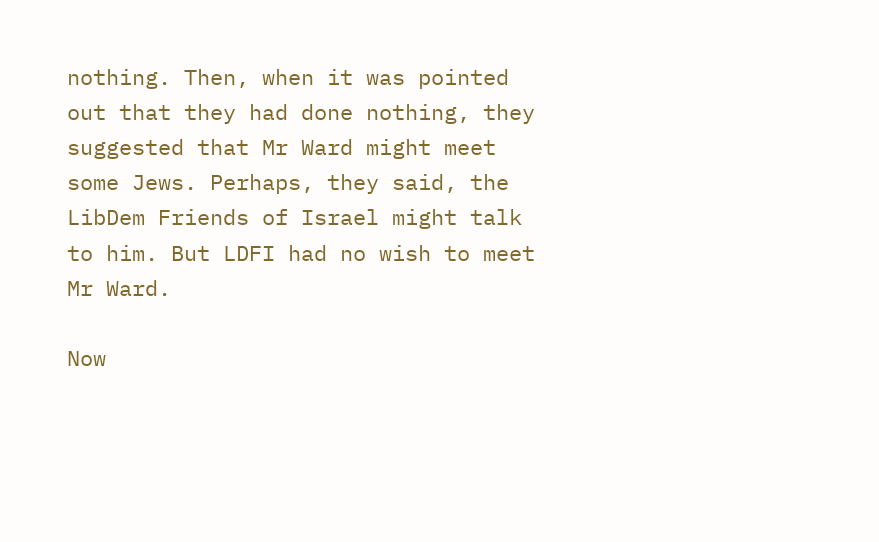nothing. Then, when it was pointed out that they had done nothing, they suggested that Mr Ward might meet some Jews. Perhaps, they said, the LibDem Friends of Israel might talk to him. But LDFI had no wish to meet Mr Ward.

Now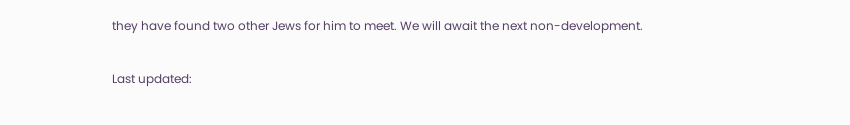they have found two other Jews for him to meet. We will await the next non-development.

Last updated: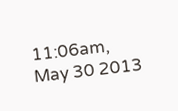11:06am, May 30 2013